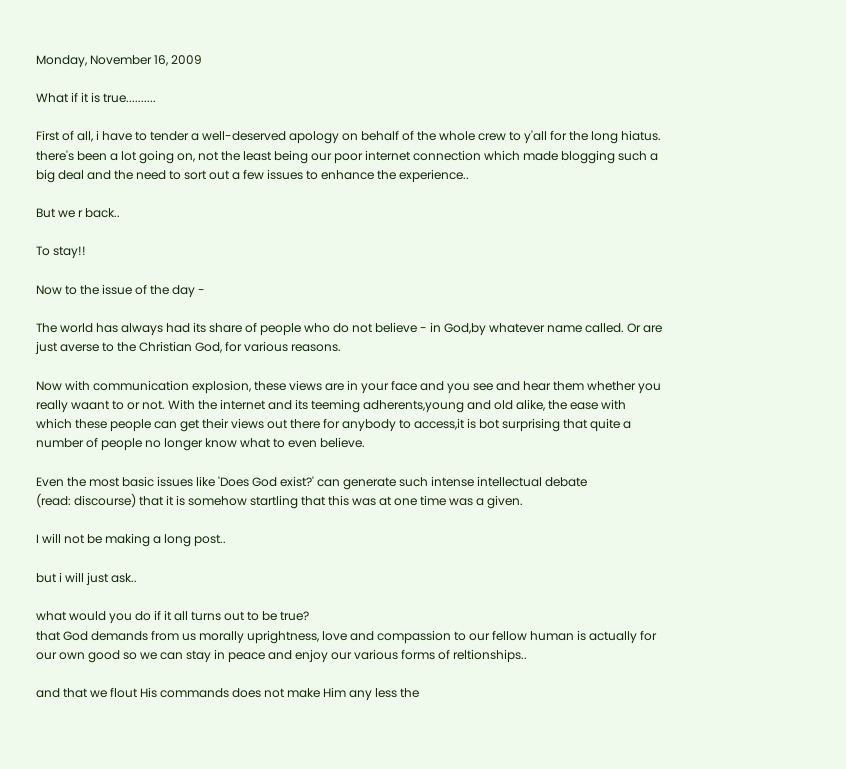Monday, November 16, 2009

What if it is true..........

First of all, i have to tender a well-deserved apology on behalf of the whole crew to y'all for the long hiatus.
there's been a lot going on, not the least being our poor internet connection which made blogging such a big deal and the need to sort out a few issues to enhance the experience..

But we r back..

To stay!!

Now to the issue of the day -

The world has always had its share of people who do not believe - in God,by whatever name called. Or are just averse to the Christian God, for various reasons.

Now with communication explosion, these views are in your face and you see and hear them whether you really waant to or not. With the internet and its teeming adherents,young and old alike, the ease with which these people can get their views out there for anybody to access,it is bot surprising that quite a number of people no longer know what to even believe.

Even the most basic issues like 'Does God exist?' can generate such intense intellectual debate
(read: discourse) that it is somehow startling that this was at one time was a given.

I will not be making a long post..

but i will just ask..

what would you do if it all turns out to be true?
that God demands from us morally uprightness, love and compassion to our fellow human is actually for our own good so we can stay in peace and enjoy our various forms of reltionships..

and that we flout His commands does not make Him any less the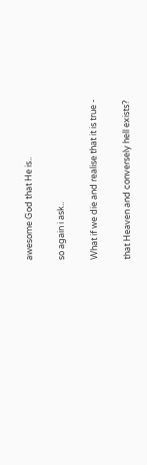awesome God that He is..

so again i ask..

What if we die and realise that it is true -

that Heaven and conversely hell exists?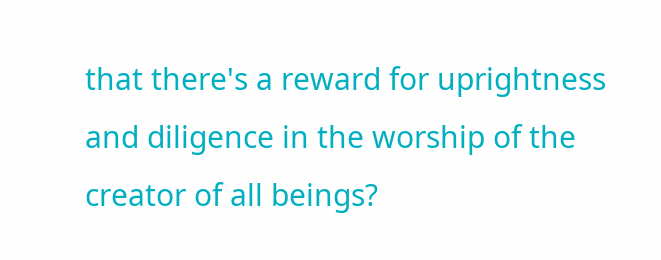that there's a reward for uprightness
and diligence in the worship of the creator of all beings?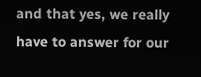and that yes, we really have to answer for our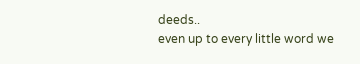deeds..
even up to every little word we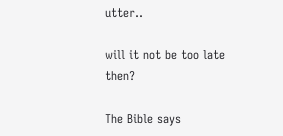utter..

will it not be too late then?

The Bible says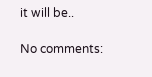it will be..

No comments: